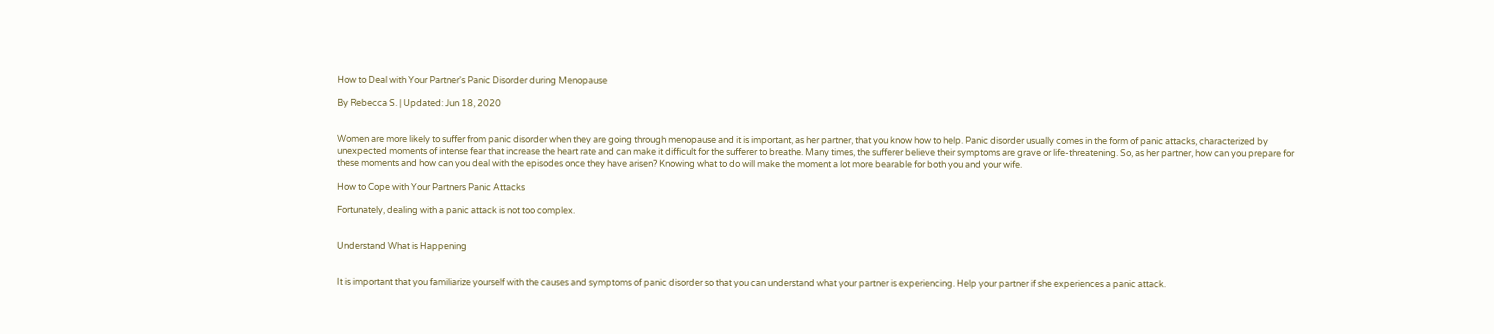How to Deal with Your Partner's Panic Disorder during Menopause

By Rebecca S. | Updated: Jun 18, 2020


Women are more likely to suffer from panic disorder when they are going through menopause and it is important, as her partner, that you know how to help. Panic disorder usually comes in the form of panic attacks, characterized by unexpected moments of intense fear that increase the heart rate and can make it difficult for the sufferer to breathe. Many times, the sufferer believe their symptoms are grave or life-threatening. So, as her partner, how can you prepare for these moments and how can you deal with the episodes once they have arisen? Knowing what to do will make the moment a lot more bearable for both you and your wife.

How to Cope with Your Partners Panic Attacks

Fortunately, dealing with a panic attack is not too complex.


Understand What is Happening


It is important that you familiarize yourself with the causes and symptoms of panic disorder so that you can understand what your partner is experiencing. Help your partner if she experiences a panic attack.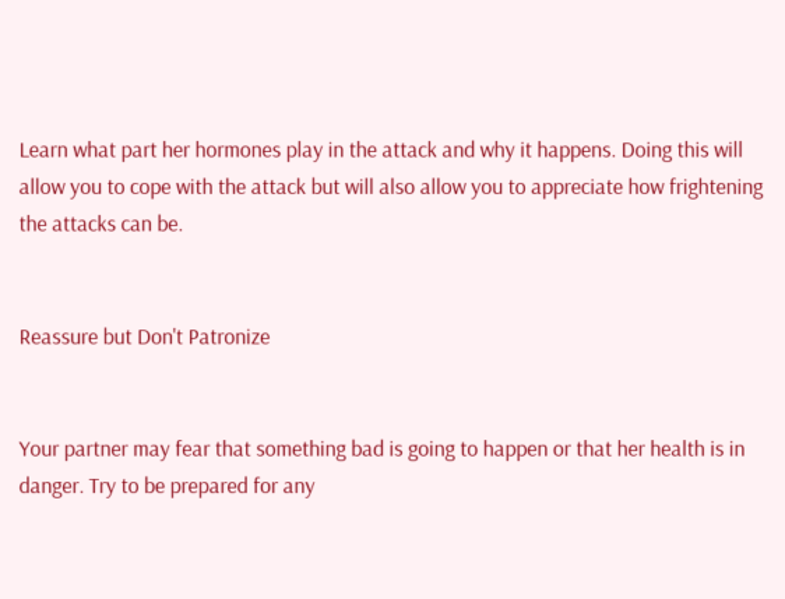Learn what part her hormones play in the attack and why it happens. Doing this will allow you to cope with the attack but will also allow you to appreciate how frightening the attacks can be.


Reassure but Don't Patronize


Your partner may fear that something bad is going to happen or that her health is in danger. Try to be prepared for any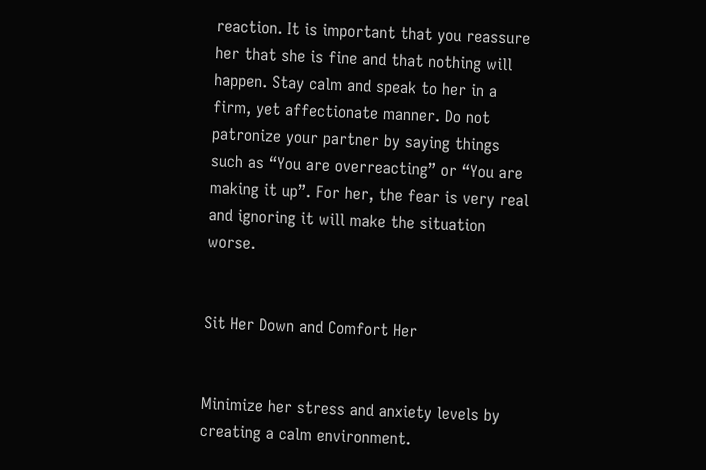reaction. It is important that you reassure her that she is fine and that nothing will happen. Stay calm and speak to her in a firm, yet affectionate manner. Do not patronize your partner by saying things such as “You are overreacting” or “You are making it up”. For her, the fear is very real and ignoring it will make the situation worse.


Sit Her Down and Comfort Her


Minimize her stress and anxiety levels by creating a calm environment.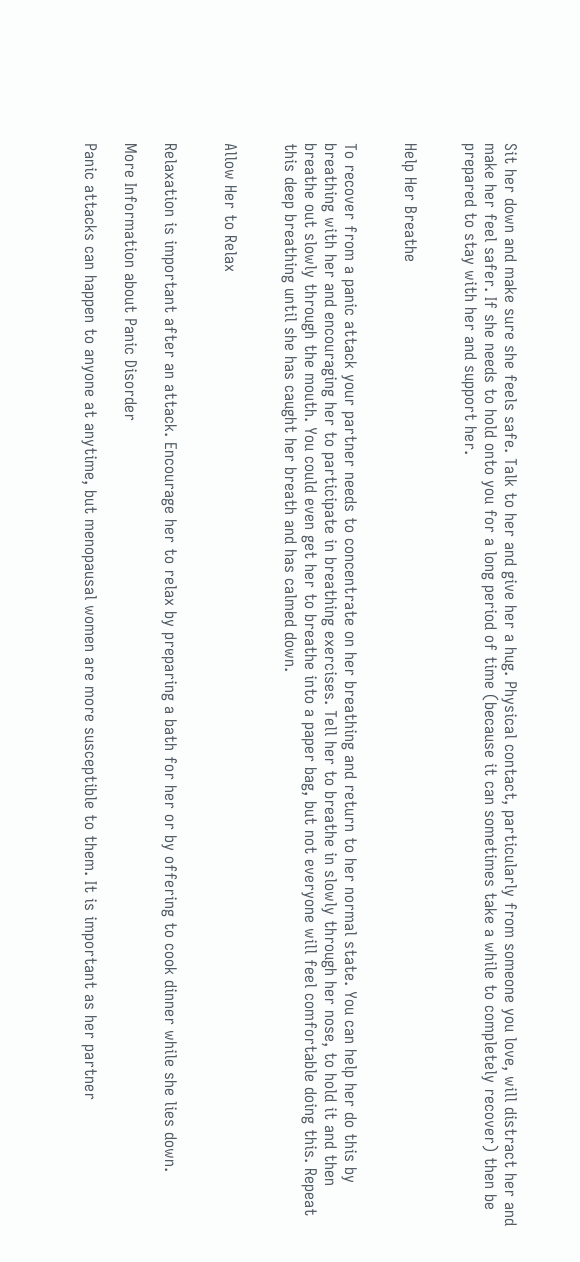Sit her down and make sure she feels safe. Talk to her and give her a hug. Physical contact, particularly from someone you love, will distract her and make her feel safer. If she needs to hold onto you for a long period of time (because it can sometimes take a while to completely recover) then be prepared to stay with her and support her.


Help Her Breathe


To recover from a panic attack your partner needs to concentrate on her breathing and return to her normal state. You can help her do this by breathing with her and encouraging her to participate in breathing exercises. Tell her to breathe in slowly through her nose, to hold it and then breathe out slowly through the mouth. You could even get her to breathe into a paper bag, but not everyone will feel comfortable doing this. Repeat this deep breathing until she has caught her breath and has calmed down.


Allow Her to Relax


Relaxation is important after an attack. Encourage her to relax by preparing a bath for her or by offering to cook dinner while she lies down.

More Information about Panic Disorder

Panic attacks can happen to anyone at anytime, but menopausal women are more susceptible to them. It is important as her partner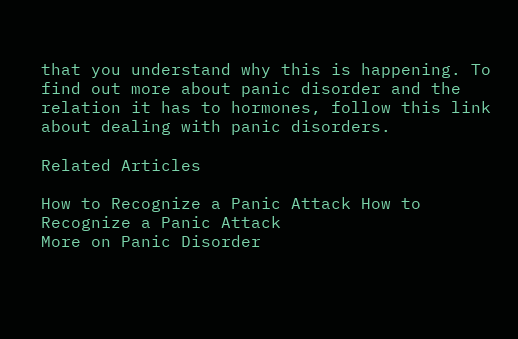that you understand why this is happening. To find out more about panic disorder and the relation it has to hormones, follow this link about dealing with panic disorders.

Related Articles

How to Recognize a Panic Attack How to Recognize a Panic Attack
More on Panic Disorder